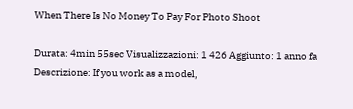When There Is No Money To Pay For Photo Shoot

Durata: 4min 55sec Visualizzazioni: 1 426 Aggiunto: 1 anno fa
Descrizione: If you work as a model,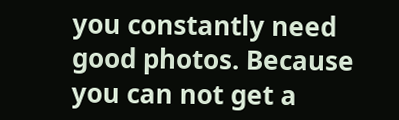you constantly need good photos. Because you can not get a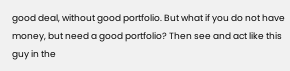good deal, without good portfolio. But what if you do not have money, but need a good portfolio? Then see and act like this guy in the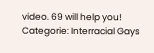video. 69 will help you!
Categorie: Interracial Gays